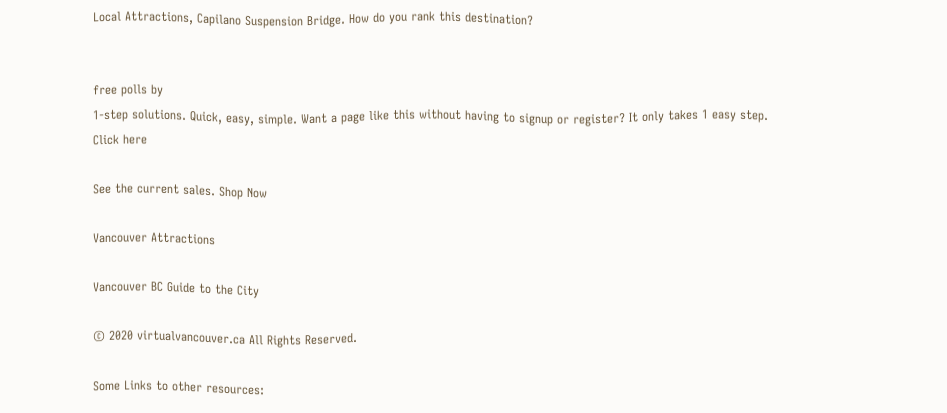Local Attractions, Capilano Suspension Bridge. How do you rank this destination?


free polls by
1-step solutions. Quick, easy, simple. Want a page like this without having to signup or register? It only takes 1 easy step.
Click here

See the current sales. Shop Now

Vancouver Attractions

Vancouver BC Guide to the City

© 2020 virtualvancouver.ca All Rights Reserved.

Some Links to other resources: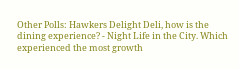Other Polls: Hawkers Delight Deli, how is the dining experience? - Night Life in the City. Which experienced the most growth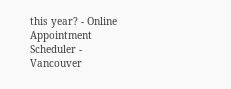this year? - Online Appointment Scheduler - Vancouver